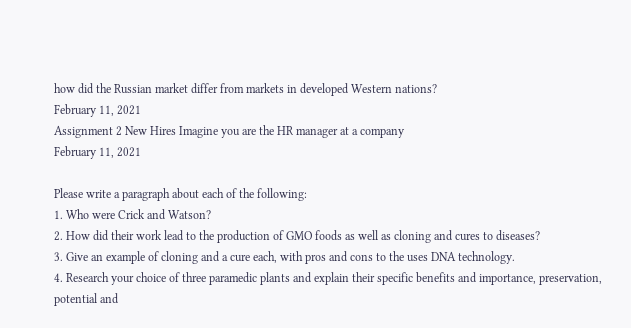how did the Russian market differ from markets in developed Western nations?
February 11, 2021
Assignment 2 New Hires Imagine you are the HR manager at a company
February 11, 2021

Please write a paragraph about each of the following:
1. Who were Crick and Watson?
2. How did their work lead to the production of GMO foods as well as cloning and cures to diseases?
3. Give an example of cloning and a cure each, with pros and cons to the uses DNA technology.
4. Research your choice of three paramedic plants and explain their specific benefits and importance, preservation, potential and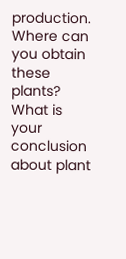production.
Where can you obtain these plants?
What is your conclusion about plant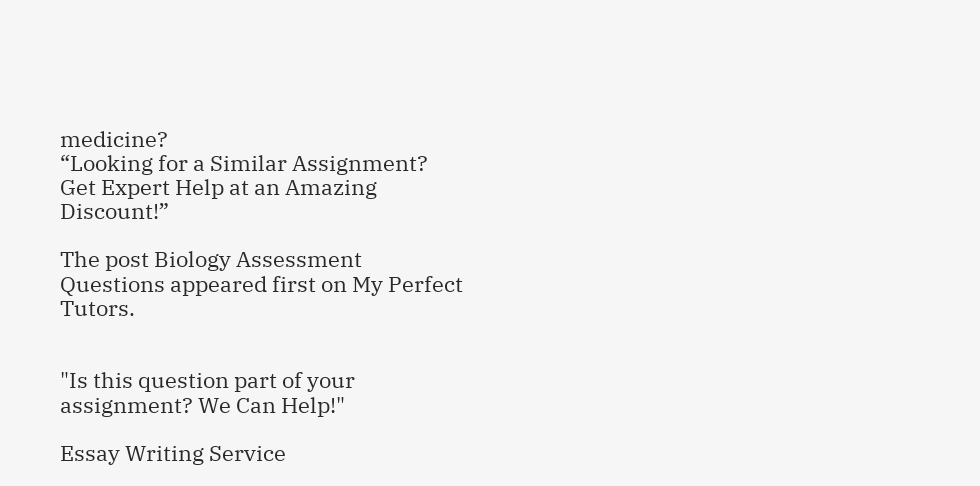medicine?
“Looking for a Similar Assignment? Get Expert Help at an Amazing Discount!”

The post Biology Assessment Questions appeared first on My Perfect Tutors.


"Is this question part of your assignment? We Can Help!"

Essay Writing Service